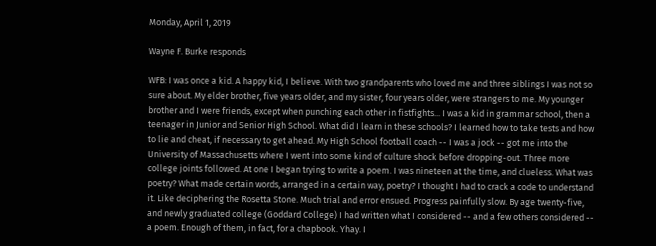Monday, April 1, 2019

Wayne F. Burke responds

WFB: I was once a kid. A happy kid, I believe. With two grandparents who loved me and three siblings I was not so sure about. My elder brother, five years older, and my sister, four years older, were strangers to me. My younger brother and I were friends, except when punching each other in fistfights... I was a kid in grammar school, then a teenager in Junior and Senior High School. What did I learn in these schools? I learned how to take tests and how to lie and cheat, if necessary to get ahead. My High School football coach -- I was a jock -- got me into the University of Massachusetts where I went into some kind of culture shock before dropping-out. Three more college joints followed. At one I began trying to write a poem. I was nineteen at the time, and clueless. What was poetry? What made certain words, arranged in a certain way, poetry? I thought I had to crack a code to understand it. Like deciphering the Rosetta Stone. Much trial and error ensued. Progress painfully slow. By age twenty-five, and newly graduated college (Goddard College) I had written what I considered -- and a few others considered -- a poem. Enough of them, in fact, for a chapbook. Yhay. I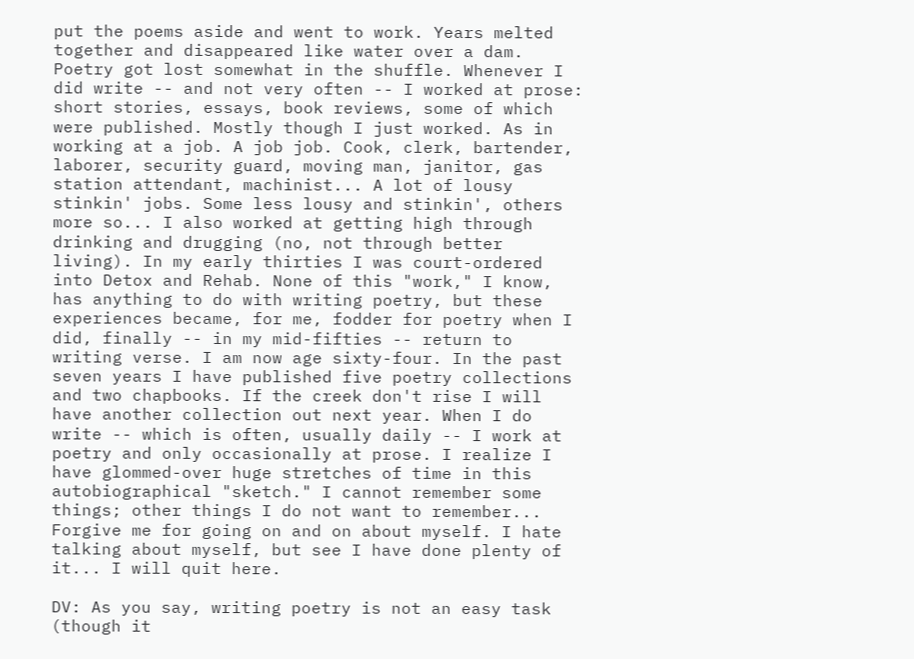put the poems aside and went to work. Years melted together and disappeared like water over a dam. Poetry got lost somewhat in the shuffle. Whenever I did write -- and not very often -- I worked at prose: short stories, essays, book reviews, some of which were published. Mostly though I just worked. As in working at a job. A job job. Cook, clerk, bartender, laborer, security guard, moving man, janitor, gas station attendant, machinist... A lot of lousy stinkin' jobs. Some less lousy and stinkin', others more so... I also worked at getting high through drinking and drugging (no, not through better living). In my early thirties I was court-ordered into Detox and Rehab. None of this "work," I know, has anything to do with writing poetry, but these experiences became, for me, fodder for poetry when I did, finally -- in my mid-fifties -- return to writing verse. I am now age sixty-four. In the past seven years I have published five poetry collections and two chapbooks. If the creek don't rise I will have another collection out next year. When I do write -- which is often, usually daily -- I work at poetry and only occasionally at prose. I realize I have glommed-over huge stretches of time in this autobiographical "sketch." I cannot remember some things; other things I do not want to remember... Forgive me for going on and on about myself. I hate talking about myself, but see I have done plenty of it... I will quit here.

DV: As you say, writing poetry is not an easy task (though it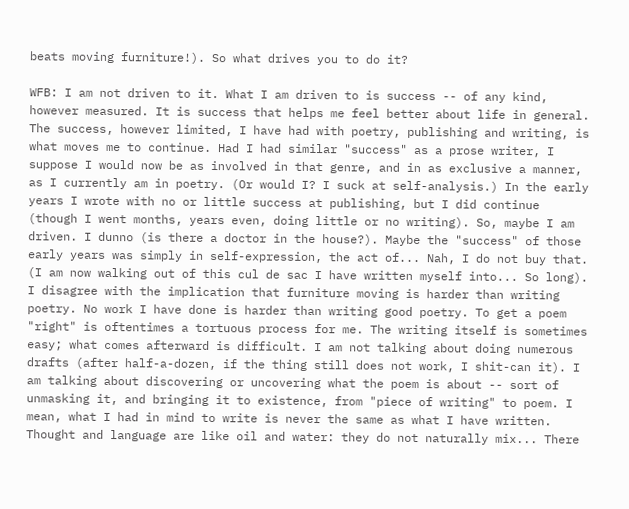beats moving furniture!). So what drives you to do it?

WFB: I am not driven to it. What I am driven to is success -- of any kind, however measured. It is success that helps me feel better about life in general. The success, however limited, I have had with poetry, publishing and writing, is what moves me to continue. Had I had similar "success" as a prose writer, I suppose I would now be as involved in that genre, and in as exclusive a manner, as I currently am in poetry. (Or would I? I suck at self-analysis.) In the early years I wrote with no or little success at publishing, but I did continue (though I went months, years even, doing little or no writing). So, maybe I am driven. I dunno (is there a doctor in the house?). Maybe the "success" of those early years was simply in self-expression, the act of... Nah, I do not buy that. (I am now walking out of this cul de sac I have written myself into... So long). I disagree with the implication that furniture moving is harder than writing poetry. No work I have done is harder than writing good poetry. To get a poem "right" is oftentimes a tortuous process for me. The writing itself is sometimes easy; what comes afterward is difficult. I am not talking about doing numerous drafts (after half-a-dozen, if the thing still does not work, I shit-can it). I am talking about discovering or uncovering what the poem is about -- sort of unmasking it, and bringing it to existence, from "piece of writing" to poem. I mean, what I had in mind to write is never the same as what I have written. Thought and language are like oil and water: they do not naturally mix... There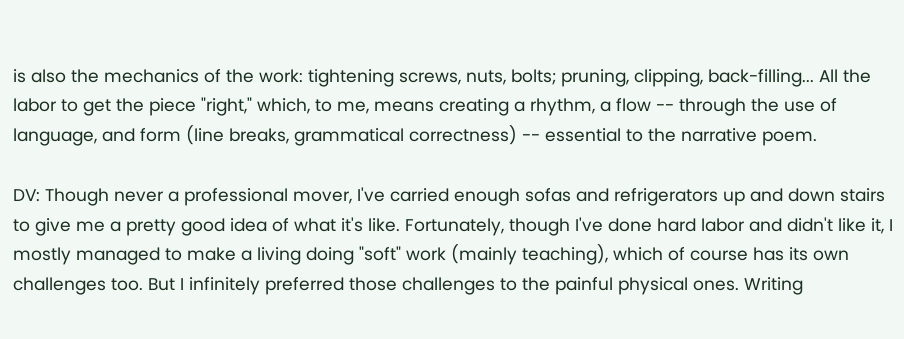is also the mechanics of the work: tightening screws, nuts, bolts; pruning, clipping, back-filling... All the labor to get the piece "right," which, to me, means creating a rhythm, a flow -- through the use of language, and form (line breaks, grammatical correctness) -- essential to the narrative poem.

DV: Though never a professional mover, I've carried enough sofas and refrigerators up and down stairs to give me a pretty good idea of what it's like. Fortunately, though I've done hard labor and didn't like it, I mostly managed to make a living doing "soft" work (mainly teaching), which of course has its own challenges too. But I infinitely preferred those challenges to the painful physical ones. Writing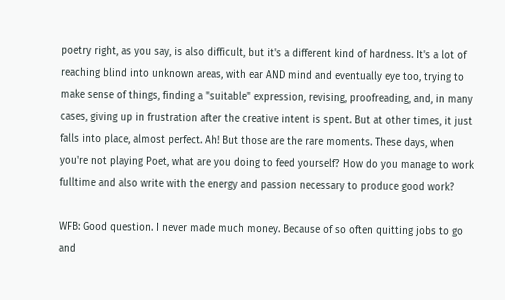poetry right, as you say, is also difficult, but it's a different kind of hardness. It's a lot of reaching blind into unknown areas, with ear AND mind and eventually eye too, trying to make sense of things, finding a "suitable" expression, revising, proofreading, and, in many cases, giving up in frustration after the creative intent is spent. But at other times, it just falls into place, almost perfect. Ah! But those are the rare moments. These days, when you're not playing Poet, what are you doing to feed yourself? How do you manage to work fulltime and also write with the energy and passion necessary to produce good work?

WFB: Good question. I never made much money. Because of so often quitting jobs to go and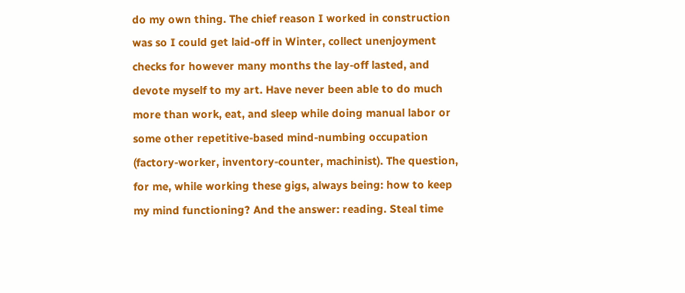do my own thing. The chief reason I worked in construction was so I could get laid-off in Winter, collect unenjoyment checks for however many months the lay-off lasted, and devote myself to my art. Have never been able to do much more than work, eat, and sleep while doing manual labor or some other repetitive-based mind-numbing occupation (factory-worker, inventory-counter, machinist). The question, for me, while working these gigs, always being: how to keep my mind functioning? And the answer: reading. Steal time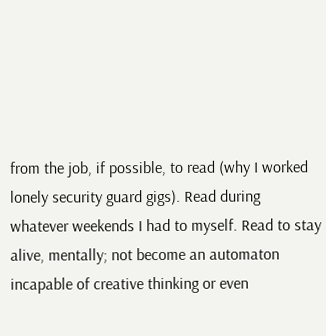from the job, if possible, to read (why I worked lonely security guard gigs). Read during whatever weekends I had to myself. Read to stay alive, mentally; not become an automaton incapable of creative thinking or even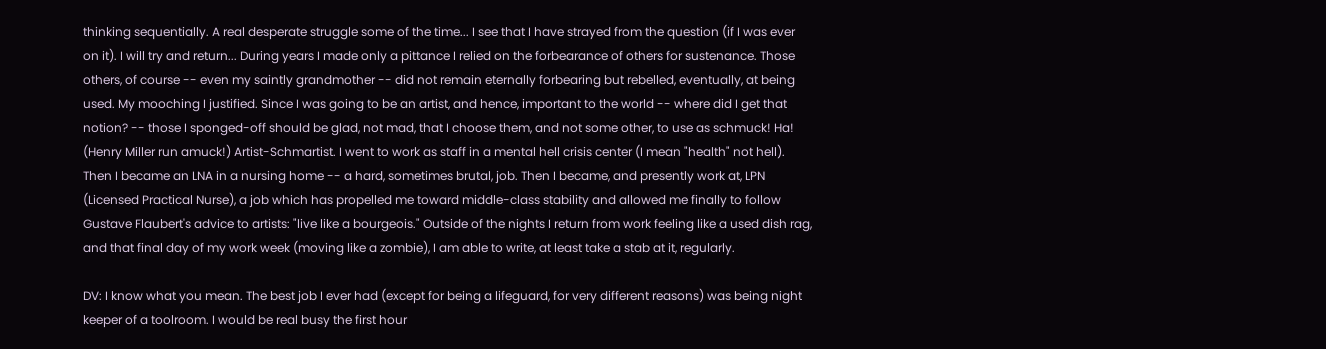thinking sequentially. A real desperate struggle some of the time... I see that I have strayed from the question (if I was ever on it). I will try and return... During years I made only a pittance I relied on the forbearance of others for sustenance. Those others, of course -- even my saintly grandmother -- did not remain eternally forbearing but rebelled, eventually, at being used. My mooching I justified. Since I was going to be an artist, and hence, important to the world -- where did I get that notion? -- those I sponged-off should be glad, not mad, that I choose them, and not some other, to use as schmuck! Ha! (Henry Miller run amuck!) Artist-Schmartist. I went to work as staff in a mental hell crisis center (I mean "health" not hell). Then I became an LNA in a nursing home -- a hard, sometimes brutal, job. Then I became, and presently work at, LPN (Licensed Practical Nurse), a job which has propelled me toward middle-class stability and allowed me finally to follow Gustave Flaubert's advice to artists: "live like a bourgeois." Outside of the nights I return from work feeling like a used dish rag, and that final day of my work week (moving like a zombie), I am able to write, at least take a stab at it, regularly.

DV: I know what you mean. The best job I ever had (except for being a lifeguard, for very different reasons) was being night keeper of a toolroom. I would be real busy the first hour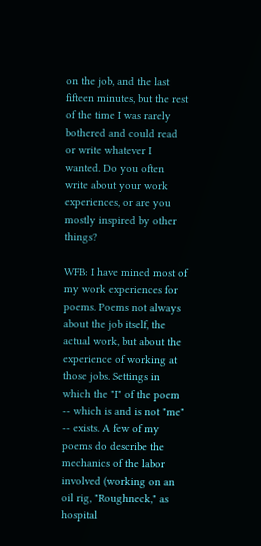on the job, and the last fifteen minutes, but the rest of the time I was rarely bothered and could read or write whatever I wanted. Do you often write about your work experiences, or are you mostly inspired by other things?

WFB: I have mined most of my work experiences for poems. Poems not always about the job itself, the actual work, but about the experience of working at those jobs. Settings in which the "I" of the poem -- which is and is not "me" -- exists. A few of my poems do describe the mechanics of the labor involved (working on an oil rig, "Roughneck," as hospital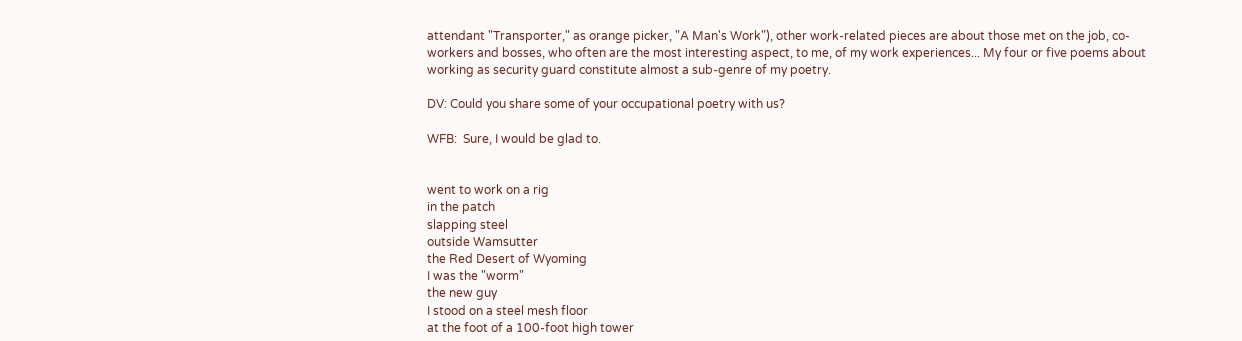attendant "Transporter," as orange picker, "A Man's Work"), other work-related pieces are about those met on the job, co-workers and bosses, who often are the most interesting aspect, to me, of my work experiences... My four or five poems about working as security guard constitute almost a sub-genre of my poetry.

DV: Could you share some of your occupational poetry with us?

WFB:  Sure, I would be glad to.


went to work on a rig
in the patch
slapping steel
outside Wamsutter
the Red Desert of Wyoming
I was the "worm"
the new guy
I stood on a steel mesh floor
at the foot of a 100-foot high tower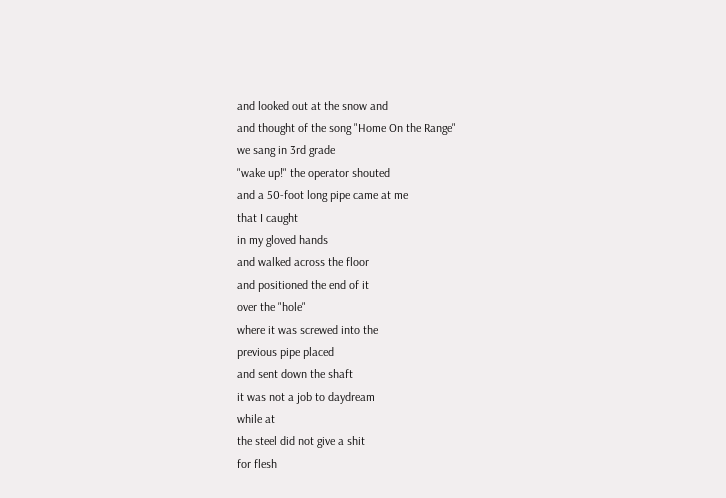and looked out at the snow and
and thought of the song "Home On the Range"
we sang in 3rd grade
"wake up!" the operator shouted
and a 50-foot long pipe came at me
that I caught
in my gloved hands
and walked across the floor
and positioned the end of it
over the "hole"
where it was screwed into the
previous pipe placed
and sent down the shaft
it was not a job to daydream
while at
the steel did not give a shit
for flesh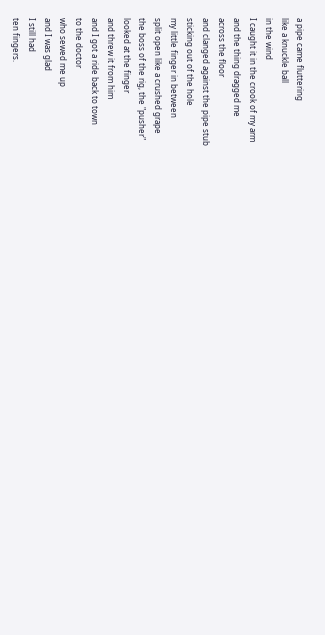a pipe came fluttering
like a knuckle ball
in the wind
I caught it in the crook of my arm
and the thing dragged me
across the floor
and clanged against the pipe stub
sticking out of the hole
my little finger in between
split open like a crushed grape
the boss of the rig, the "pusher"
looked at the finger
and threw it from him
and I got a ride back to town
to the doctor
who sewed me up
and I was glad
I still had
ten fingers.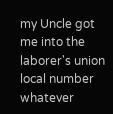my Uncle got me into the laborer's union
local number whatever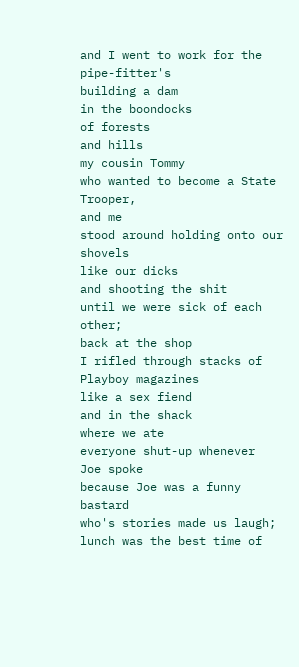and I went to work for the pipe-fitter's
building a dam
in the boondocks
of forests
and hills
my cousin Tommy
who wanted to become a State Trooper,
and me
stood around holding onto our shovels
like our dicks
and shooting the shit
until we were sick of each other;
back at the shop
I rifled through stacks of
Playboy magazines
like a sex fiend
and in the shack
where we ate
everyone shut-up whenever
Joe spoke
because Joe was a funny bastard
who's stories made us laugh;
lunch was the best time of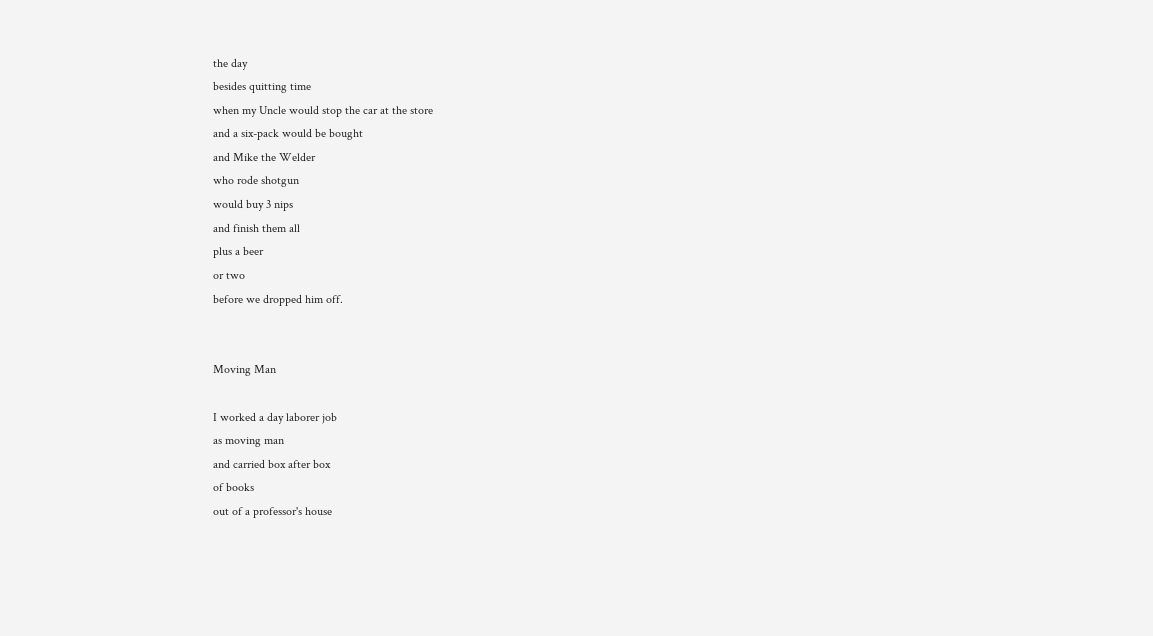the day
besides quitting time
when my Uncle would stop the car at the store
and a six-pack would be bought
and Mike the Welder
who rode shotgun
would buy 3 nips
and finish them all
plus a beer
or two
before we dropped him off.


Moving Man

I worked a day laborer job
as moving man
and carried box after box
of books
out of a professor's house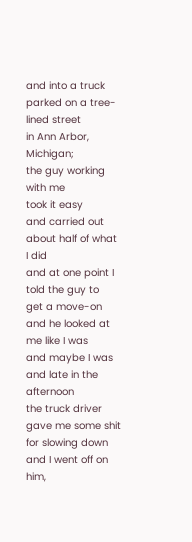and into a truck
parked on a tree-lined street
in Ann Arbor, Michigan;
the guy working with me
took it easy
and carried out about half of what
I did
and at one point I told the guy to
get a move-on
and he looked at me like I was
and maybe I was
and late in the afternoon
the truck driver gave me some shit
for slowing down
and I went off on him,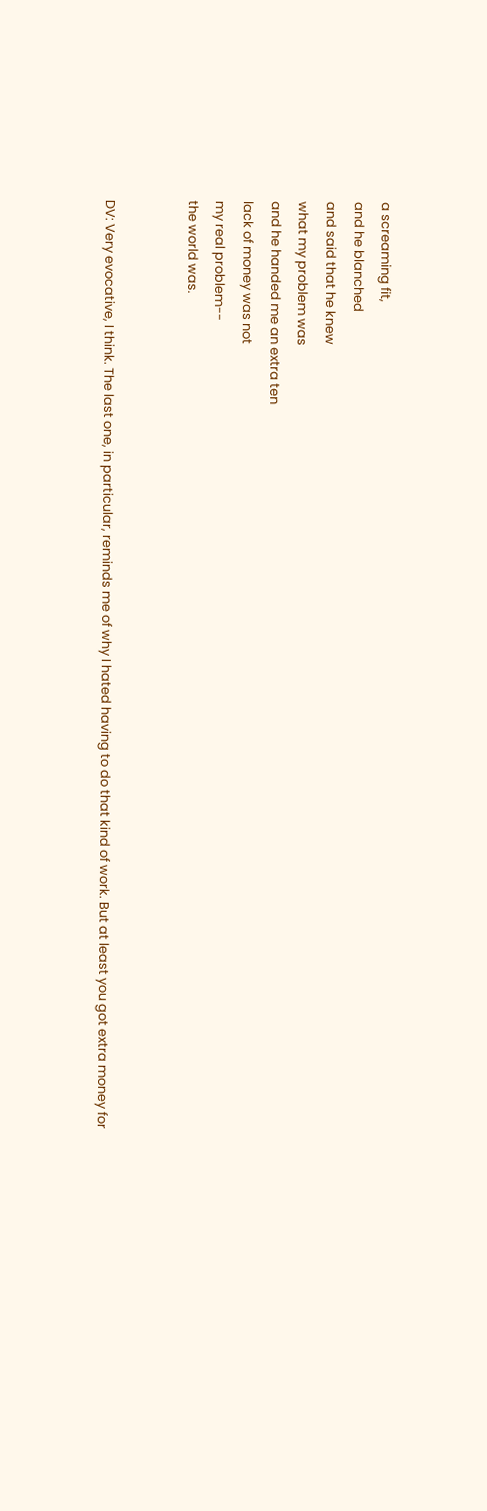a screaming fit,
and he blanched
and said that he knew
what my problem was
and he handed me an extra ten
lack of money was not
my real problem--
the world was.


DV: Very evocative, I think. The last one, in particular, reminds me of why I hated having to do that kind of work. But at least you got extra money for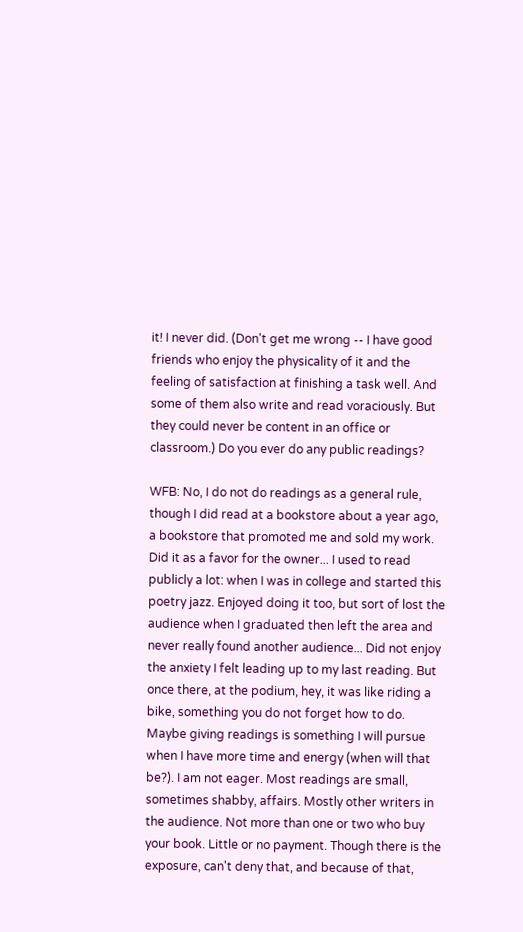it! I never did. (Don't get me wrong -- I have good friends who enjoy the physicality of it and the feeling of satisfaction at finishing a task well. And some of them also write and read voraciously. But they could never be content in an office or classroom.) Do you ever do any public readings?

WFB: No, I do not do readings as a general rule, though I did read at a bookstore about a year ago, a bookstore that promoted me and sold my work. Did it as a favor for the owner... I used to read publicly a lot: when I was in college and started this poetry jazz. Enjoyed doing it too, but sort of lost the audience when I graduated then left the area and never really found another audience... Did not enjoy the anxiety I felt leading up to my last reading. But once there, at the podium, hey, it was like riding a bike, something you do not forget how to do. Maybe giving readings is something I will pursue when I have more time and energy (when will that be?). I am not eager. Most readings are small, sometimes shabby, affairs. Mostly other writers in the audience. Not more than one or two who buy your book. Little or no payment. Though there is the exposure, can't deny that, and because of that,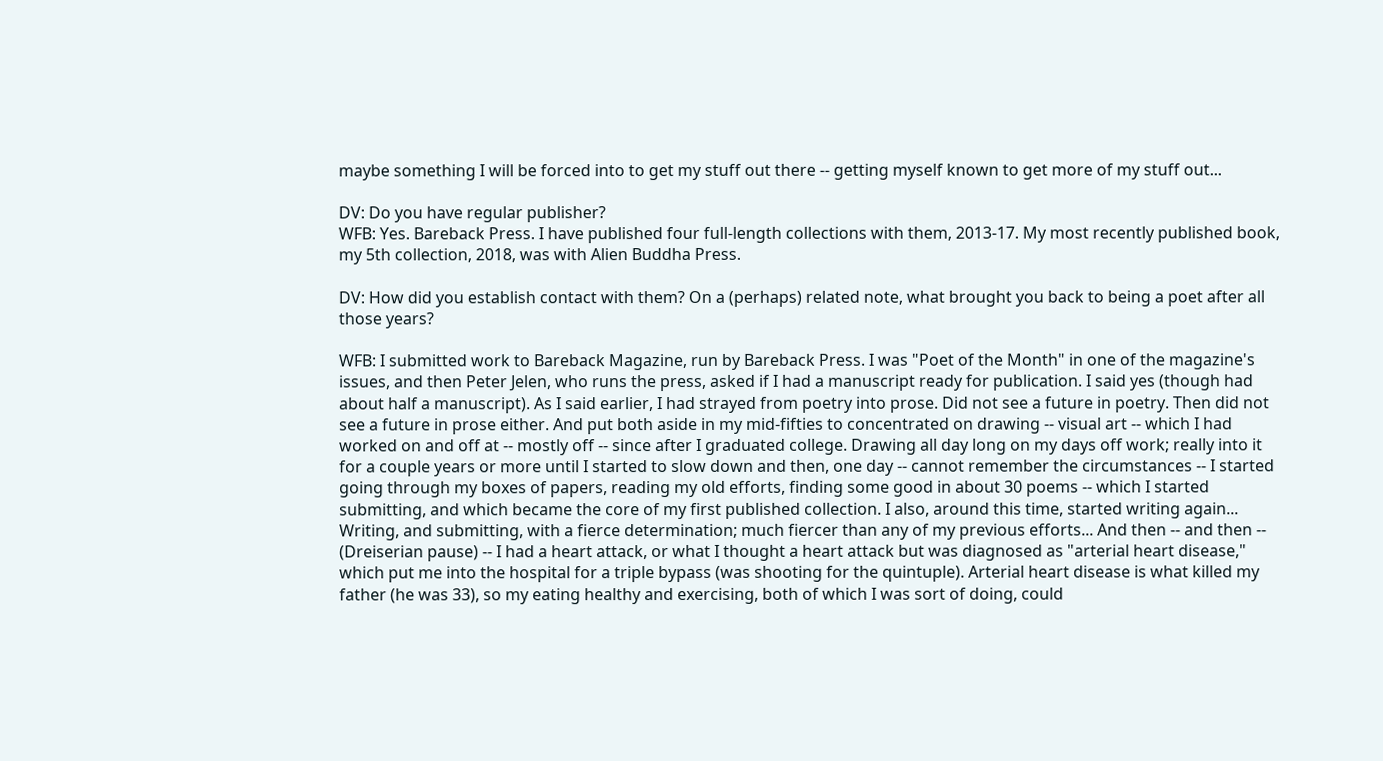maybe something I will be forced into to get my stuff out there -- getting myself known to get more of my stuff out...

DV: Do you have regular publisher?
WFB: Yes. Bareback Press. I have published four full-length collections with them, 2013-17. My most recently published book, my 5th collection, 2018, was with Alien Buddha Press.

DV: How did you establish contact with them? On a (perhaps) related note, what brought you back to being a poet after all those years?

WFB: I submitted work to Bareback Magazine, run by Bareback Press. I was "Poet of the Month" in one of the magazine's issues, and then Peter Jelen, who runs the press, asked if I had a manuscript ready for publication. I said yes (though had about half a manuscript). As I said earlier, I had strayed from poetry into prose. Did not see a future in poetry. Then did not see a future in prose either. And put both aside in my mid-fifties to concentrated on drawing -- visual art -- which I had worked on and off at -- mostly off -- since after I graduated college. Drawing all day long on my days off work; really into it for a couple years or more until I started to slow down and then, one day -- cannot remember the circumstances -- I started going through my boxes of papers, reading my old efforts, finding some good in about 30 poems -- which I started submitting, and which became the core of my first published collection. I also, around this time, started writing again... Writing, and submitting, with a fierce determination; much fiercer than any of my previous efforts... And then -- and then -- (Dreiserian pause) -- I had a heart attack, or what I thought a heart attack but was diagnosed as "arterial heart disease," which put me into the hospital for a triple bypass (was shooting for the quintuple). Arterial heart disease is what killed my father (he was 33), so my eating healthy and exercising, both of which I was sort of doing, could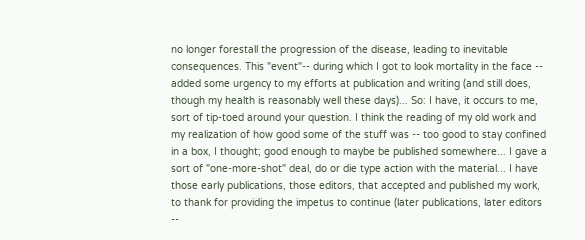no longer forestall the progression of the disease, leading to inevitable consequences. This "event"-- during which I got to look mortality in the face -- added some urgency to my efforts at publication and writing (and still does, though my health is reasonably well these days)... So: I have, it occurs to me, sort of tip-toed around your question. I think the reading of my old work and my realization of how good some of the stuff was -- too good to stay confined in a box, I thought; good enough to maybe be published somewhere... I gave a sort of "one-more-shot" deal, do or die type action with the material... I have those early publications, those editors, that accepted and published my work, to thank for providing the impetus to continue (later publications, later editors --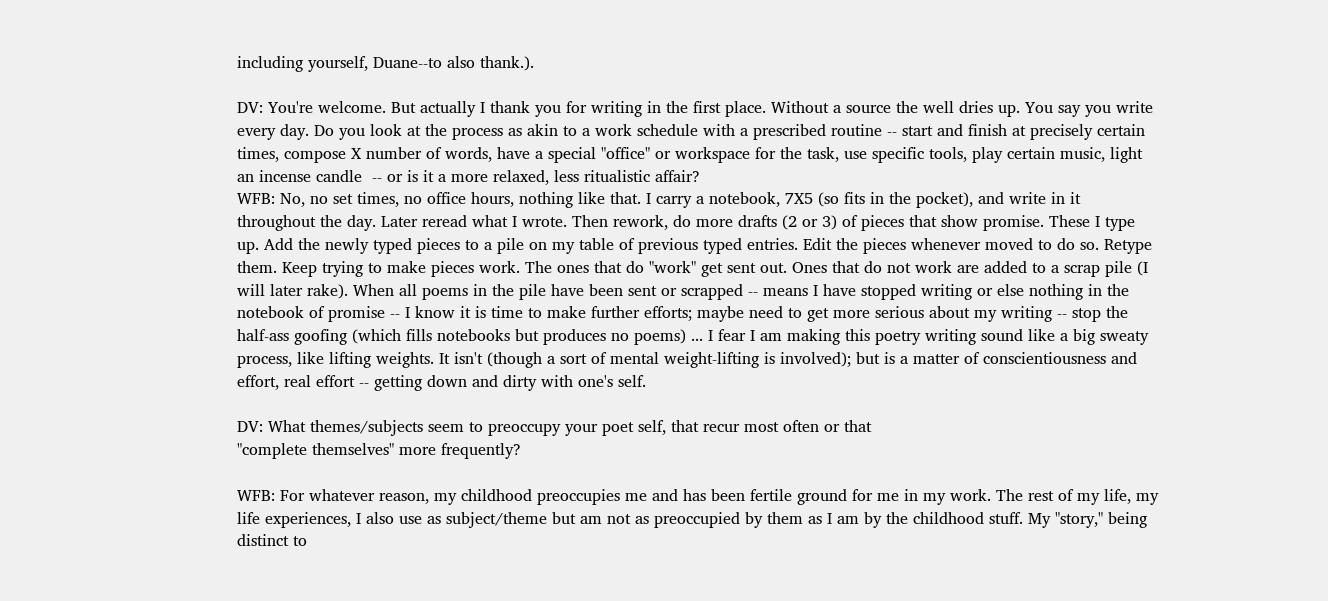including yourself, Duane--to also thank.).

DV: You're welcome. But actually I thank you for writing in the first place. Without a source the well dries up. You say you write every day. Do you look at the process as akin to a work schedule with a prescribed routine -- start and finish at precisely certain times, compose X number of words, have a special "office" or workspace for the task, use specific tools, play certain music, light an incense candle  -- or is it a more relaxed, less ritualistic affair?
WFB: No, no set times, no office hours, nothing like that. I carry a notebook, 7X5 (so fits in the pocket), and write in it throughout the day. Later reread what I wrote. Then rework, do more drafts (2 or 3) of pieces that show promise. These I type up. Add the newly typed pieces to a pile on my table of previous typed entries. Edit the pieces whenever moved to do so. Retype them. Keep trying to make pieces work. The ones that do "work" get sent out. Ones that do not work are added to a scrap pile (I will later rake). When all poems in the pile have been sent or scrapped -- means I have stopped writing or else nothing in the notebook of promise -- I know it is time to make further efforts; maybe need to get more serious about my writing -- stop the half-ass goofing (which fills notebooks but produces no poems) ... I fear I am making this poetry writing sound like a big sweaty process, like lifting weights. It isn't (though a sort of mental weight-lifting is involved); but is a matter of conscientiousness and effort, real effort -- getting down and dirty with one's self.

DV: What themes/subjects seem to preoccupy your poet self, that recur most often or that
"complete themselves" more frequently?

WFB: For whatever reason, my childhood preoccupies me and has been fertile ground for me in my work. The rest of my life, my life experiences, I also use as subject/theme but am not as preoccupied by them as I am by the childhood stuff. My "story," being distinct to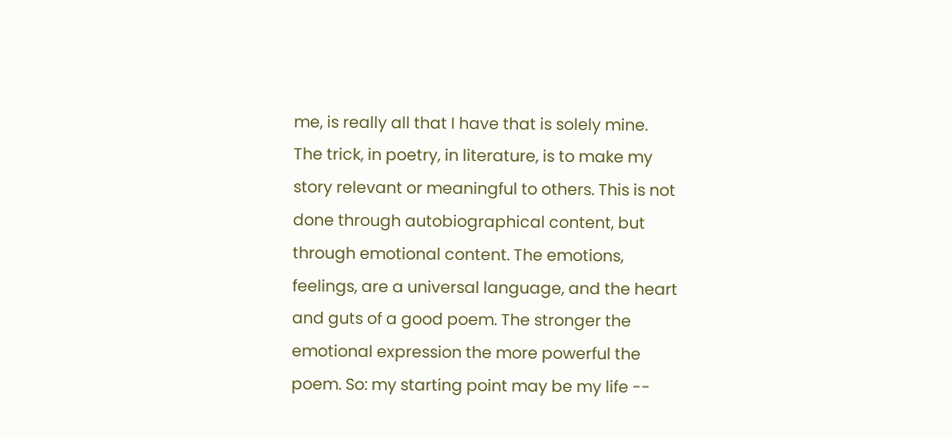me, is really all that I have that is solely mine. The trick, in poetry, in literature, is to make my story relevant or meaningful to others. This is not done through autobiographical content, but through emotional content. The emotions, feelings, are a universal language, and the heart and guts of a good poem. The stronger the emotional expression the more powerful the poem. So: my starting point may be my life --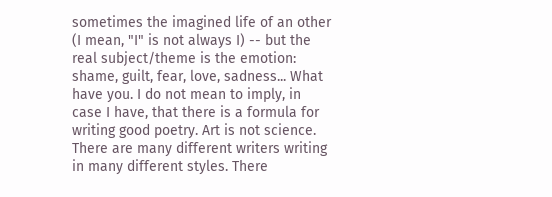sometimes the imagined life of an other (I mean, "I" is not always I) -- but the real subject/theme is the emotion: shame, guilt, fear, love, sadness... What have you. I do not mean to imply, in case I have, that there is a formula for writing good poetry. Art is not science. There are many different writers writing in many different styles. There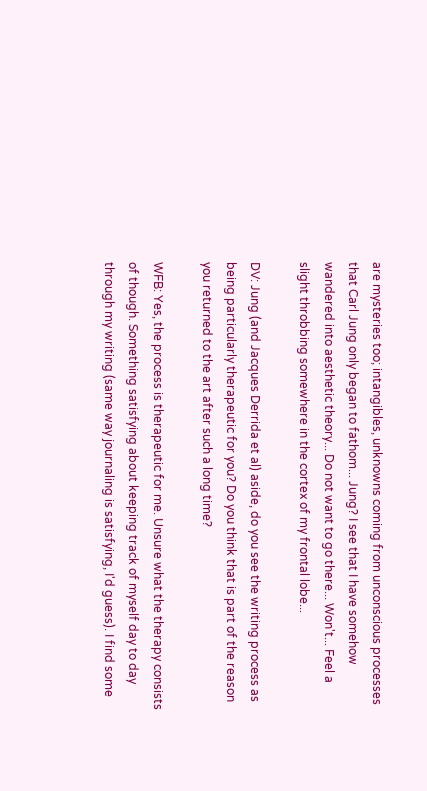are mysteries too; intangibles, unknowns coming from unconscious processes that Carl Jung only began to fathom... Jung? I see that I have somehow wandered into aesthetic theory... Do not want to go there... Won't... Feel a slight throbbing somewhere in the cortex of my frontal lobe...

DV: Jung (and Jacques Derrida et al) aside, do you see the writing process as being particularly therapeutic for you? Do you think that is part of the reason you returned to the art after such a long time?

WFB: Yes, the process is therapeutic for me. Unsure what the therapy consists of though. Something satisfying about keeping track of myself day to day through my writing (same way journaling is satisfying, I'd guess). I find some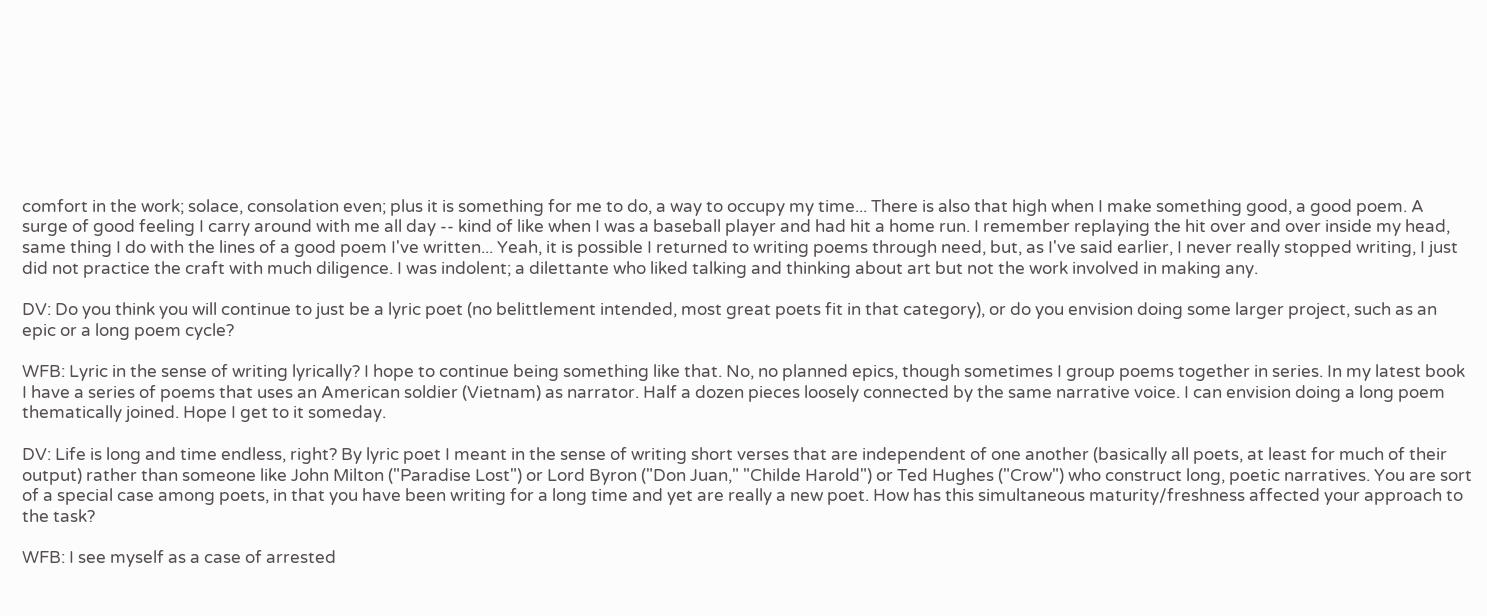comfort in the work; solace, consolation even; plus it is something for me to do, a way to occupy my time... There is also that high when I make something good, a good poem. A surge of good feeling I carry around with me all day -- kind of like when I was a baseball player and had hit a home run. I remember replaying the hit over and over inside my head, same thing I do with the lines of a good poem I've written... Yeah, it is possible I returned to writing poems through need, but, as I've said earlier, I never really stopped writing, I just did not practice the craft with much diligence. I was indolent; a dilettante who liked talking and thinking about art but not the work involved in making any.

DV: Do you think you will continue to just be a lyric poet (no belittlement intended, most great poets fit in that category), or do you envision doing some larger project, such as an epic or a long poem cycle?

WFB: Lyric in the sense of writing lyrically? I hope to continue being something like that. No, no planned epics, though sometimes I group poems together in series. In my latest book I have a series of poems that uses an American soldier (Vietnam) as narrator. Half a dozen pieces loosely connected by the same narrative voice. I can envision doing a long poem thematically joined. Hope I get to it someday.

DV: Life is long and time endless, right? By lyric poet I meant in the sense of writing short verses that are independent of one another (basically all poets, at least for much of their output) rather than someone like John Milton ("Paradise Lost") or Lord Byron ("Don Juan," "Childe Harold") or Ted Hughes ("Crow") who construct long, poetic narratives. You are sort of a special case among poets, in that you have been writing for a long time and yet are really a new poet. How has this simultaneous maturity/freshness affected your approach to the task?

WFB: I see myself as a case of arrested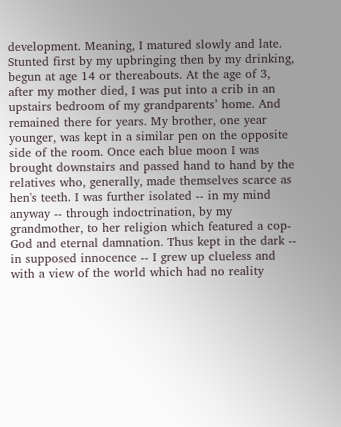development. Meaning, I matured slowly and late. Stunted first by my upbringing then by my drinking, begun at age 14 or thereabouts. At the age of 3, after my mother died, I was put into a crib in an upstairs bedroom of my grandparents’ home. And remained there for years. My brother, one year younger, was kept in a similar pen on the opposite side of the room. Once each blue moon I was brought downstairs and passed hand to hand by the relatives who, generally, made themselves scarce as hen's teeth. I was further isolated -- in my mind anyway -- through indoctrination, by my grandmother, to her religion which featured a cop-God and eternal damnation. Thus kept in the dark -- in supposed innocence -- I grew up clueless and with a view of the world which had no reality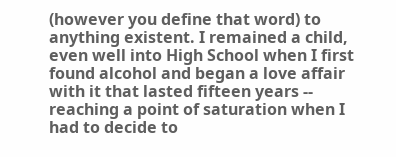(however you define that word) to anything existent. I remained a child, even well into High School when I first found alcohol and began a love affair with it that lasted fifteen years -- reaching a point of saturation when I had to decide to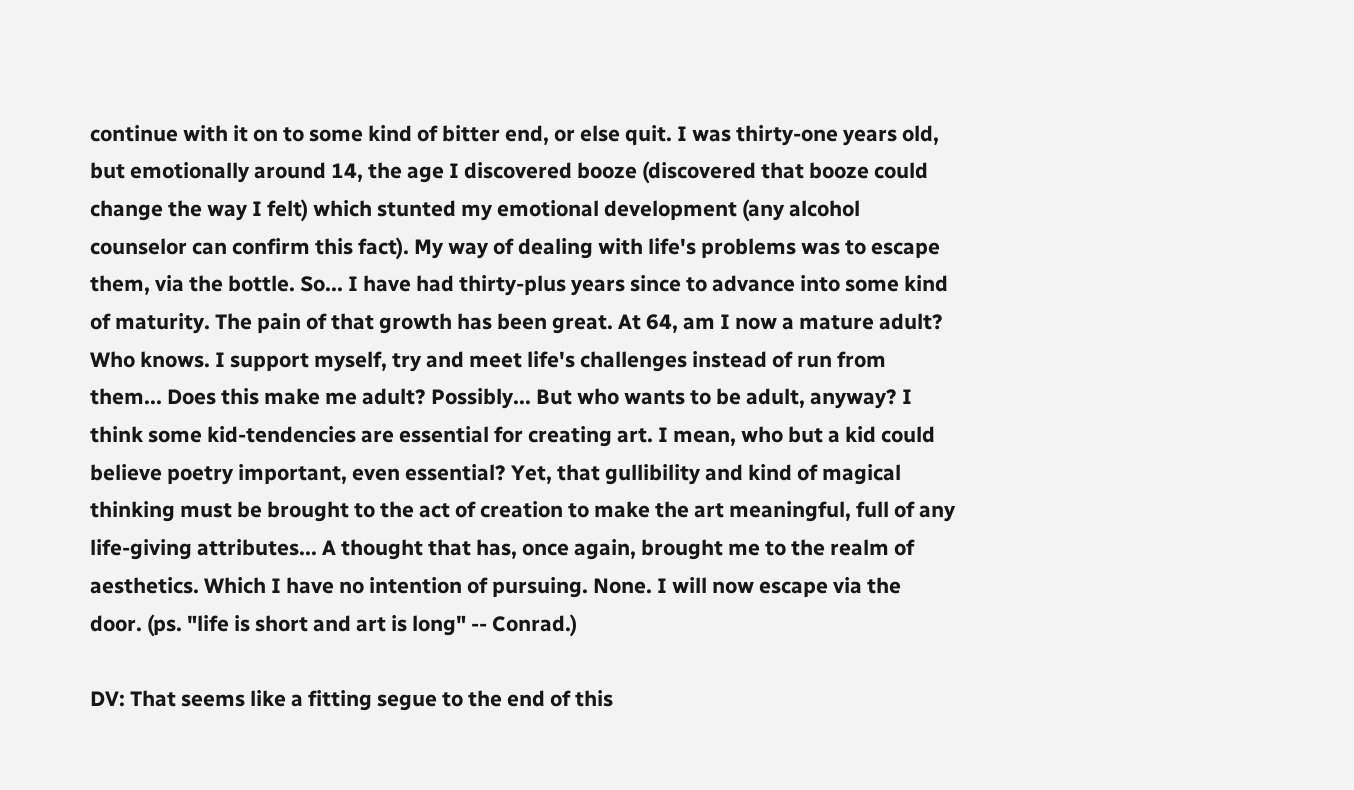continue with it on to some kind of bitter end, or else quit. I was thirty-one years old, but emotionally around 14, the age I discovered booze (discovered that booze could change the way I felt) which stunted my emotional development (any alcohol counselor can confirm this fact). My way of dealing with life's problems was to escape them, via the bottle. So... I have had thirty-plus years since to advance into some kind of maturity. The pain of that growth has been great. At 64, am I now a mature adult? Who knows. I support myself, try and meet life's challenges instead of run from them... Does this make me adult? Possibly... But who wants to be adult, anyway? I think some kid-tendencies are essential for creating art. I mean, who but a kid could believe poetry important, even essential? Yet, that gullibility and kind of magical thinking must be brought to the act of creation to make the art meaningful, full of any life-giving attributes... A thought that has, once again, brought me to the realm of aesthetics. Which I have no intention of pursuing. None. I will now escape via the door. (ps. "life is short and art is long" -- Conrad.)

DV: That seems like a fitting segue to the end of this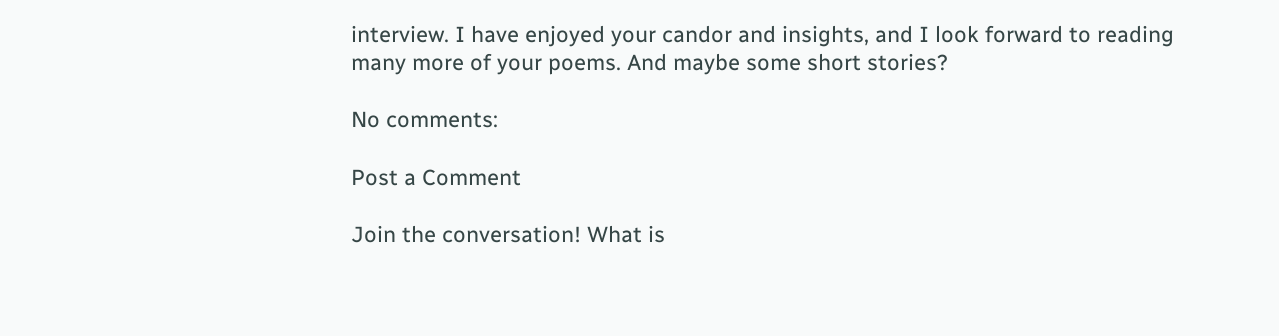interview. I have enjoyed your candor and insights, and I look forward to reading many more of your poems. And maybe some short stories?

No comments:

Post a Comment

Join the conversation! What is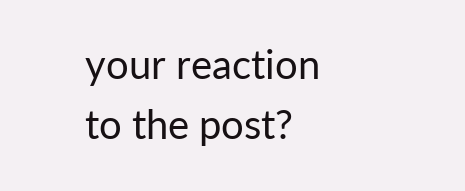your reaction to the post?